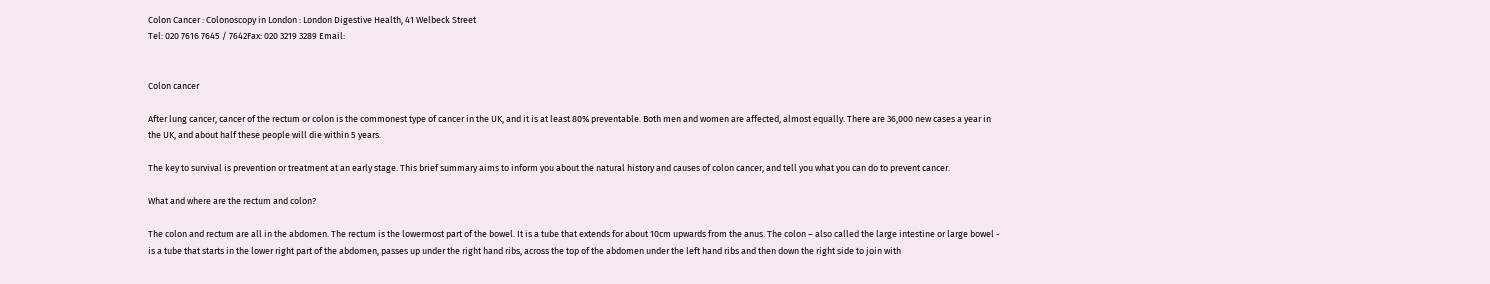Colon Cancer : Colonoscopy in London : London Digestive Health, 41 Welbeck Street
Tel: 020 7616 7645 / 7642Fax: 020 3219 3289 Email:


Colon cancer

After lung cancer, cancer of the rectum or colon is the commonest type of cancer in the UK, and it is at least 80% preventable. Both men and women are affected, almost equally. There are 36,000 new cases a year in the UK, and about half these people will die within 5 years.

The key to survival is prevention or treatment at an early stage. This brief summary aims to inform you about the natural history and causes of colon cancer, and tell you what you can do to prevent cancer.

What and where are the rectum and colon?

The colon and rectum are all in the abdomen. The rectum is the lowermost part of the bowel. It is a tube that extends for about 10cm upwards from the anus. The colon – also called the large intestine or large bowel - is a tube that starts in the lower right part of the abdomen, passes up under the right hand ribs, across the top of the abdomen under the left hand ribs and then down the right side to join with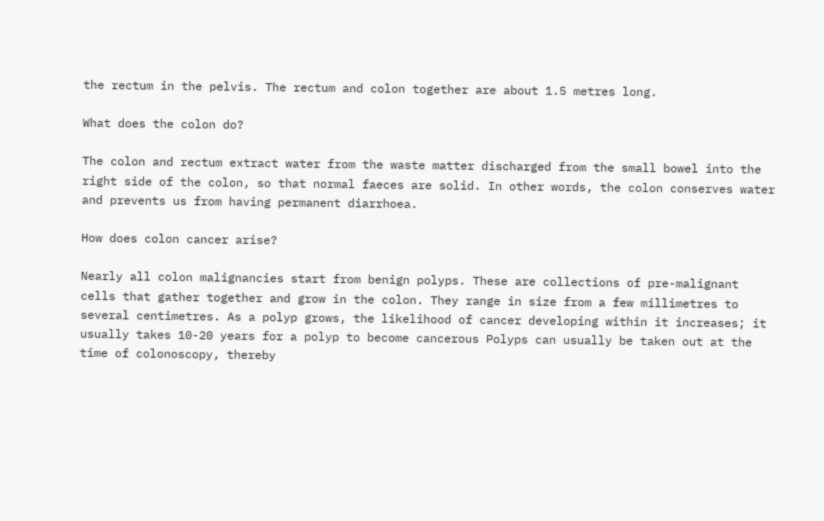the rectum in the pelvis. The rectum and colon together are about 1.5 metres long.

What does the colon do?

The colon and rectum extract water from the waste matter discharged from the small bowel into the right side of the colon, so that normal faeces are solid. In other words, the colon conserves water and prevents us from having permanent diarrhoea.

How does colon cancer arise?

Nearly all colon malignancies start from benign polyps. These are collections of pre-malignant cells that gather together and grow in the colon. They range in size from a few millimetres to several centimetres. As a polyp grows, the likelihood of cancer developing within it increases; it usually takes 10-20 years for a polyp to become cancerous Polyps can usually be taken out at the time of colonoscopy, thereby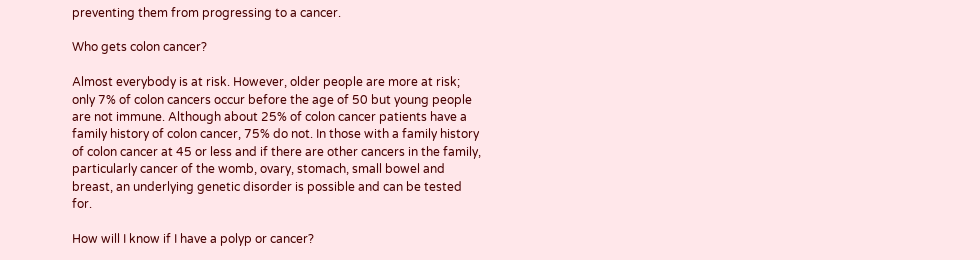preventing them from progressing to a cancer.

Who gets colon cancer?

Almost everybody is at risk. However, older people are more at risk; only 7% of colon cancers occur before the age of 50 but young people are not immune. Although about 25% of colon cancer patients have a family history of colon cancer, 75% do not. In those with a family history of colon cancer at 45 or less and if there are other cancers in the family, particularly cancer of the womb, ovary, stomach, small bowel and breast, an underlying genetic disorder is possible and can be tested for.

How will I know if I have a polyp or cancer?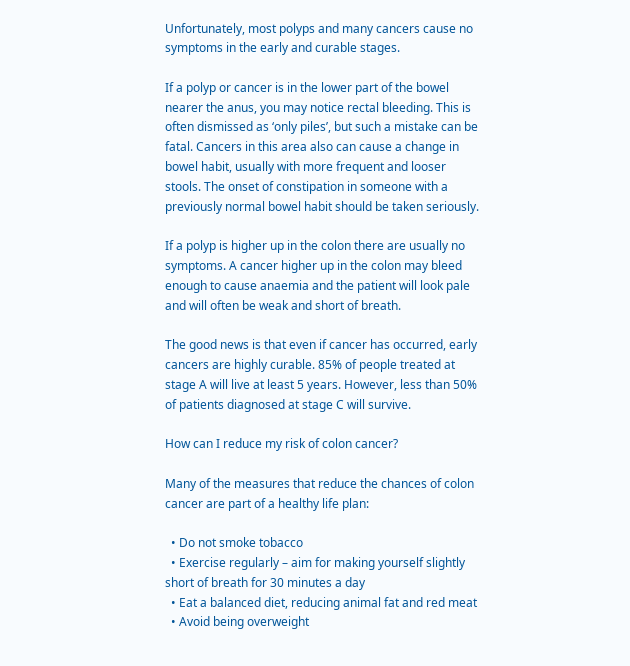Unfortunately, most polyps and many cancers cause no symptoms in the early and curable stages.

If a polyp or cancer is in the lower part of the bowel nearer the anus, you may notice rectal bleeding. This is often dismissed as ‘only piles’, but such a mistake can be fatal. Cancers in this area also can cause a change in bowel habit, usually with more frequent and looser stools. The onset of constipation in someone with a previously normal bowel habit should be taken seriously.

If a polyp is higher up in the colon there are usually no symptoms. A cancer higher up in the colon may bleed enough to cause anaemia and the patient will look pale and will often be weak and short of breath.

The good news is that even if cancer has occurred, early cancers are highly curable. 85% of people treated at stage A will live at least 5 years. However, less than 50% of patients diagnosed at stage C will survive.

How can I reduce my risk of colon cancer?

Many of the measures that reduce the chances of colon cancer are part of a healthy life plan:

  • Do not smoke tobacco
  • Exercise regularly – aim for making yourself slightly short of breath for 30 minutes a day
  • Eat a balanced diet, reducing animal fat and red meat
  • Avoid being overweight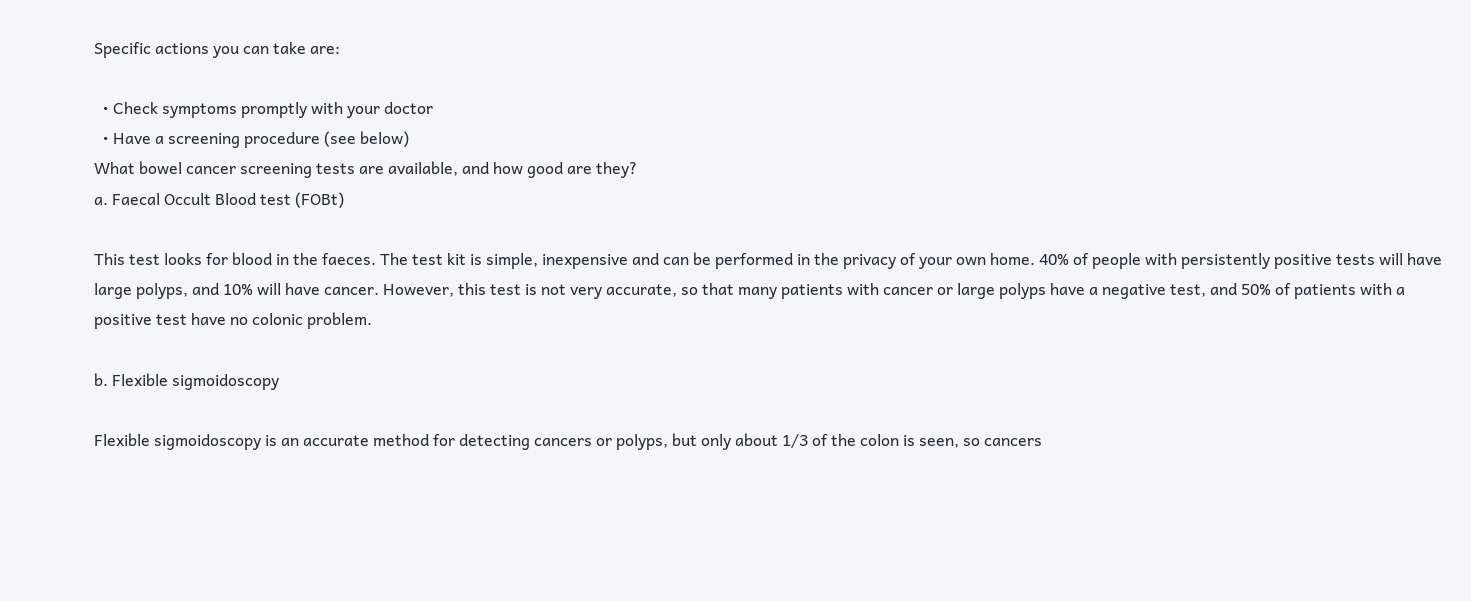Specific actions you can take are:

  • Check symptoms promptly with your doctor
  • Have a screening procedure (see below)
What bowel cancer screening tests are available, and how good are they?
a. Faecal Occult Blood test (FOBt)

This test looks for blood in the faeces. The test kit is simple, inexpensive and can be performed in the privacy of your own home. 40% of people with persistently positive tests will have large polyps, and 10% will have cancer. However, this test is not very accurate, so that many patients with cancer or large polyps have a negative test, and 50% of patients with a positive test have no colonic problem.

b. Flexible sigmoidoscopy

Flexible sigmoidoscopy is an accurate method for detecting cancers or polyps, but only about 1/3 of the colon is seen, so cancers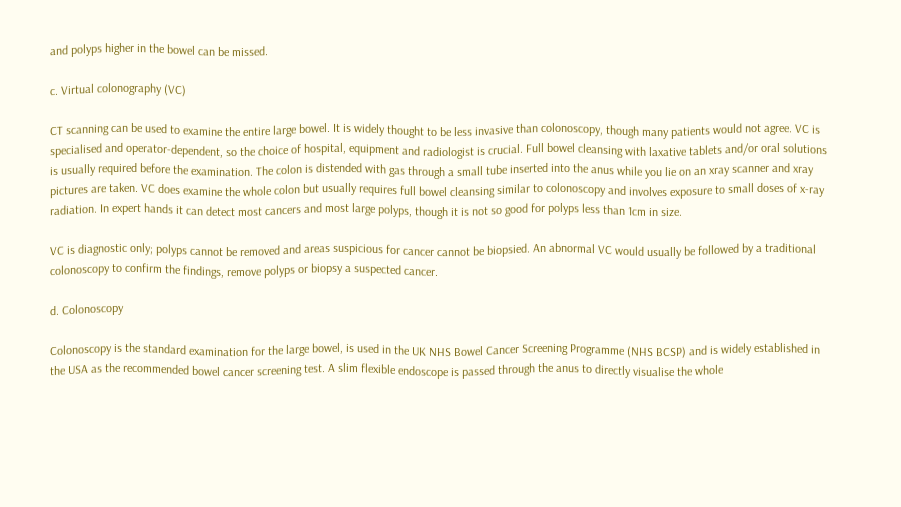and polyps higher in the bowel can be missed.

c. Virtual colonography (VC)

CT scanning can be used to examine the entire large bowel. It is widely thought to be less invasive than colonoscopy, though many patients would not agree. VC is specialised and operator-dependent, so the choice of hospital, equipment and radiologist is crucial. Full bowel cleansing with laxative tablets and/or oral solutions is usually required before the examination. The colon is distended with gas through a small tube inserted into the anus while you lie on an xray scanner and xray pictures are taken. VC does examine the whole colon but usually requires full bowel cleansing similar to colonoscopy and involves exposure to small doses of x-ray radiation. In expert hands it can detect most cancers and most large polyps, though it is not so good for polyps less than 1cm in size.

VC is diagnostic only; polyps cannot be removed and areas suspicious for cancer cannot be biopsied. An abnormal VC would usually be followed by a traditional colonoscopy to confirm the findings, remove polyps or biopsy a suspected cancer.

d. Colonoscopy

Colonoscopy is the standard examination for the large bowel, is used in the UK NHS Bowel Cancer Screening Programme (NHS BCSP) and is widely established in the USA as the recommended bowel cancer screening test. A slim flexible endoscope is passed through the anus to directly visualise the whole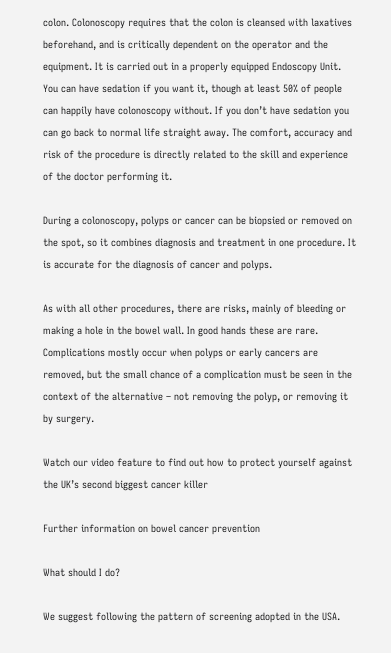colon. Colonoscopy requires that the colon is cleansed with laxatives beforehand, and is critically dependent on the operator and the equipment. It is carried out in a properly equipped Endoscopy Unit. You can have sedation if you want it, though at least 50% of people can happily have colonoscopy without. If you don’t have sedation you can go back to normal life straight away. The comfort, accuracy and risk of the procedure is directly related to the skill and experience of the doctor performing it.

During a colonoscopy, polyps or cancer can be biopsied or removed on the spot, so it combines diagnosis and treatment in one procedure. It is accurate for the diagnosis of cancer and polyps.

As with all other procedures, there are risks, mainly of bleeding or making a hole in the bowel wall. In good hands these are rare. Complications mostly occur when polyps or early cancers are removed, but the small chance of a complication must be seen in the context of the alternative – not removing the polyp, or removing it by surgery.

Watch our video feature to find out how to protect yourself against the UK’s second biggest cancer killer

Further information on bowel cancer prevention

What should I do?

We suggest following the pattern of screening adopted in the USA.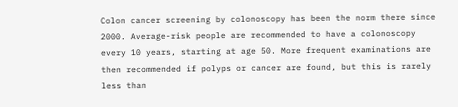Colon cancer screening by colonoscopy has been the norm there since 2000. Average-risk people are recommended to have a colonoscopy every 10 years, starting at age 50. More frequent examinations are then recommended if polyps or cancer are found, but this is rarely less than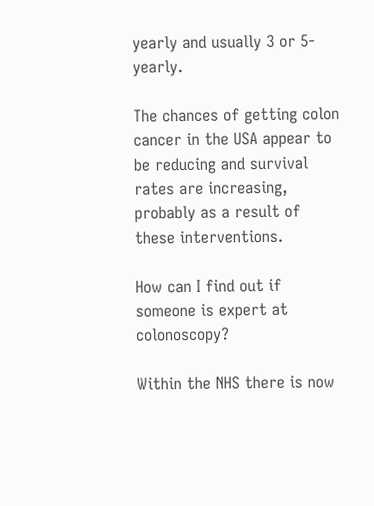yearly and usually 3 or 5-yearly.

The chances of getting colon cancer in the USA appear to be reducing and survival rates are increasing, probably as a result of these interventions.

How can I find out if someone is expert at colonoscopy?

Within the NHS there is now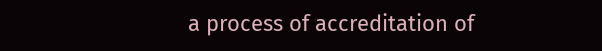a process of accreditation of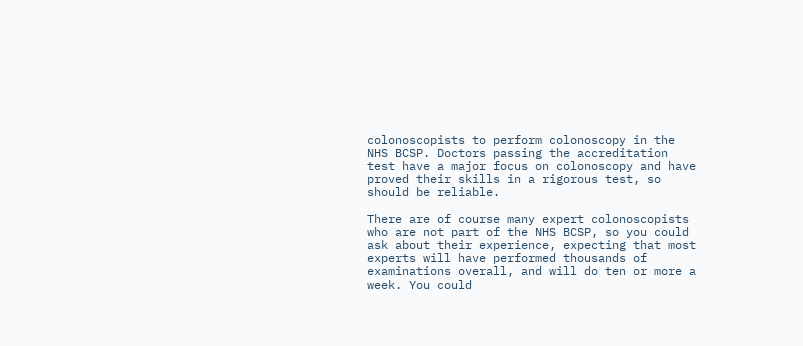colonoscopists to perform colonoscopy in the NHS BCSP. Doctors passing the accreditation test have a major focus on colonoscopy and have proved their skills in a rigorous test, so should be reliable.

There are of course many expert colonoscopists who are not part of the NHS BCSP, so you could ask about their experience, expecting that most experts will have performed thousands of examinations overall, and will do ten or more a week. You could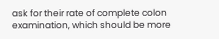ask for their rate of complete colon examination, which should be more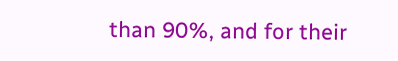than 90%, and for their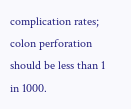complication rates; colon perforation should be less than 1 in 1000.